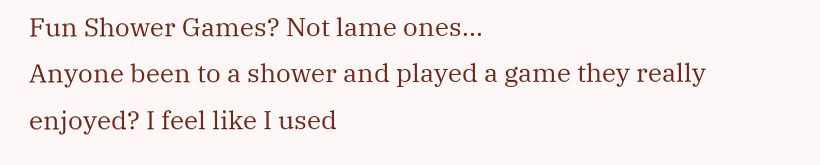Fun Shower Games? Not lame ones...
Anyone been to a shower and played a game they really enjoyed? I feel like I used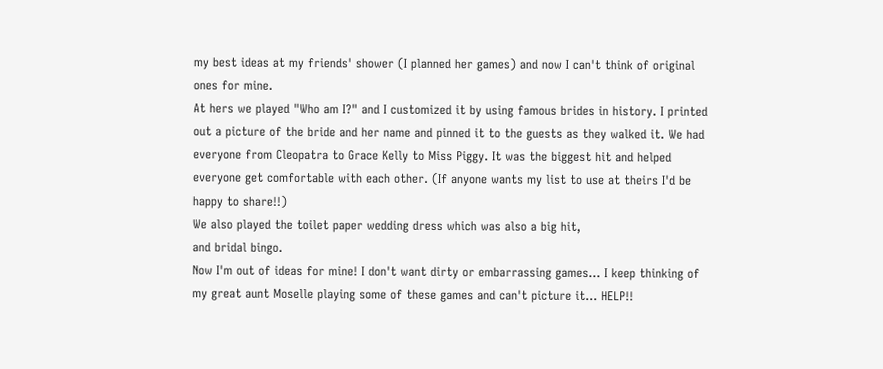my best ideas at my friends' shower (I planned her games) and now I can't think of original ones for mine.
At hers we played "Who am I?" and I customized it by using famous brides in history. I printed out a picture of the bride and her name and pinned it to the guests as they walked it. We had everyone from Cleopatra to Grace Kelly to Miss Piggy. It was the biggest hit and helped everyone get comfortable with each other. (If anyone wants my list to use at theirs I'd be happy to share!!)
We also played the toilet paper wedding dress which was also a big hit,
and bridal bingo.
Now I'm out of ideas for mine! I don't want dirty or embarrassing games... I keep thinking of my great aunt Moselle playing some of these games and can't picture it... HELP!!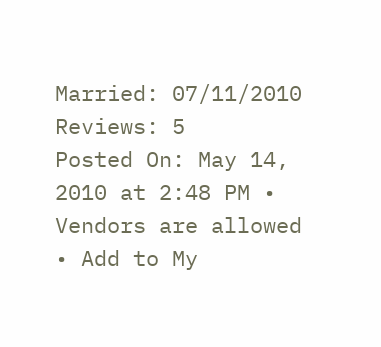Married: 07/11/2010
Reviews: 5
Posted On: May 14, 2010 at 2:48 PM • Vendors are allowed • Add to My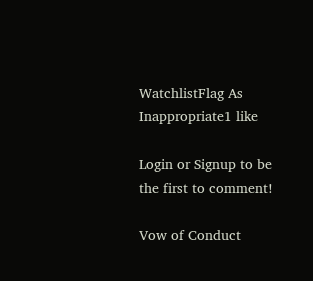WatchlistFlag As Inappropriate1 like

Login or Signup to be the first to comment!

Vow of Conduct